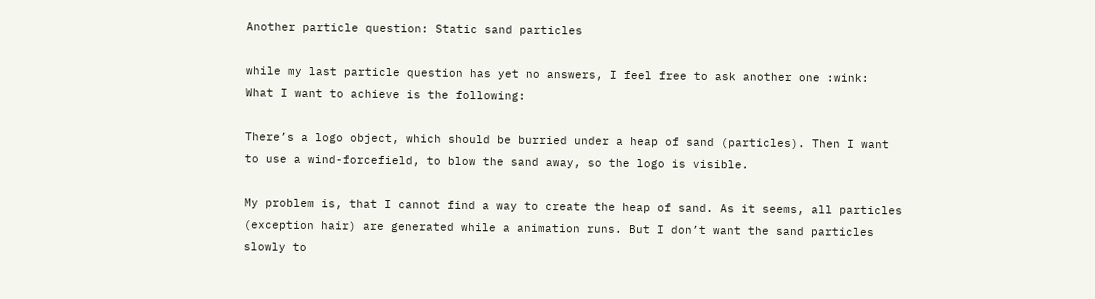Another particle question: Static sand particles

while my last particle question has yet no answers, I feel free to ask another one :wink:
What I want to achieve is the following:

There’s a logo object, which should be burried under a heap of sand (particles). Then I want to use a wind-forcefield, to blow the sand away, so the logo is visible.

My problem is, that I cannot find a way to create the heap of sand. As it seems, all particles (exception hair) are generated while a animation runs. But I don’t want the sand particles slowly to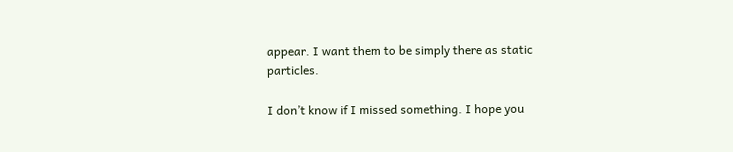appear. I want them to be simply there as static particles.

I don’t know if I missed something. I hope you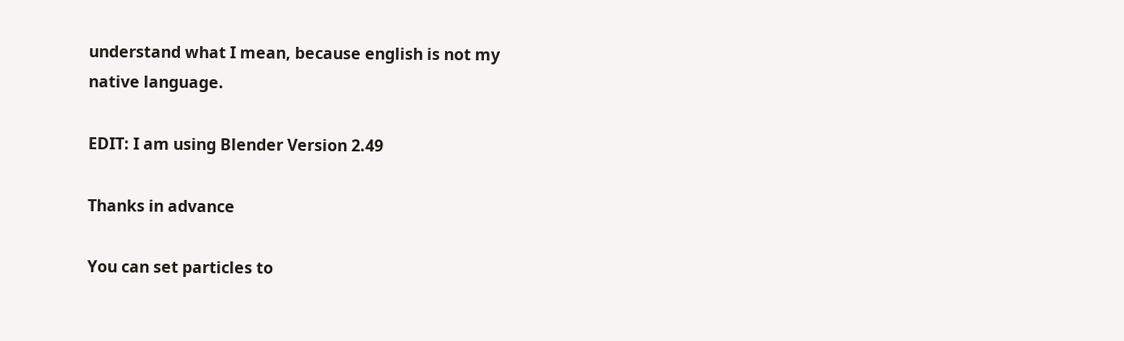understand what I mean, because english is not my native language.

EDIT: I am using Blender Version 2.49

Thanks in advance

You can set particles to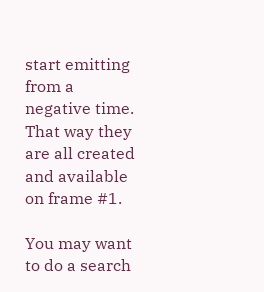start emitting from a negative time. That way they are all created and available on frame #1.

You may want to do a search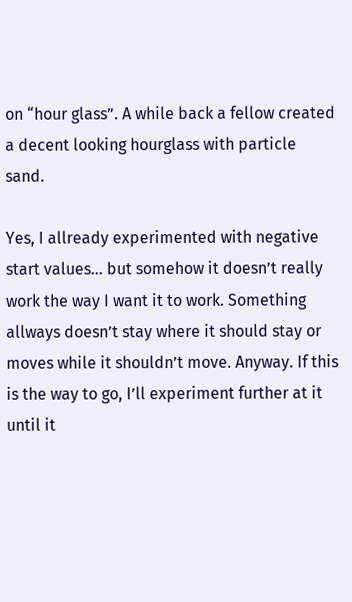on “hour glass”. A while back a fellow created a decent looking hourglass with particle sand.

Yes, I allready experimented with negative start values… but somehow it doesn’t really work the way I want it to work. Something allways doesn’t stay where it should stay or moves while it shouldn’t move. Anyway. If this is the way to go, I’ll experiment further at it until it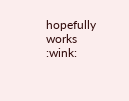hopefully works :wink: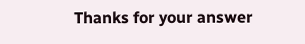Thanks for your answer